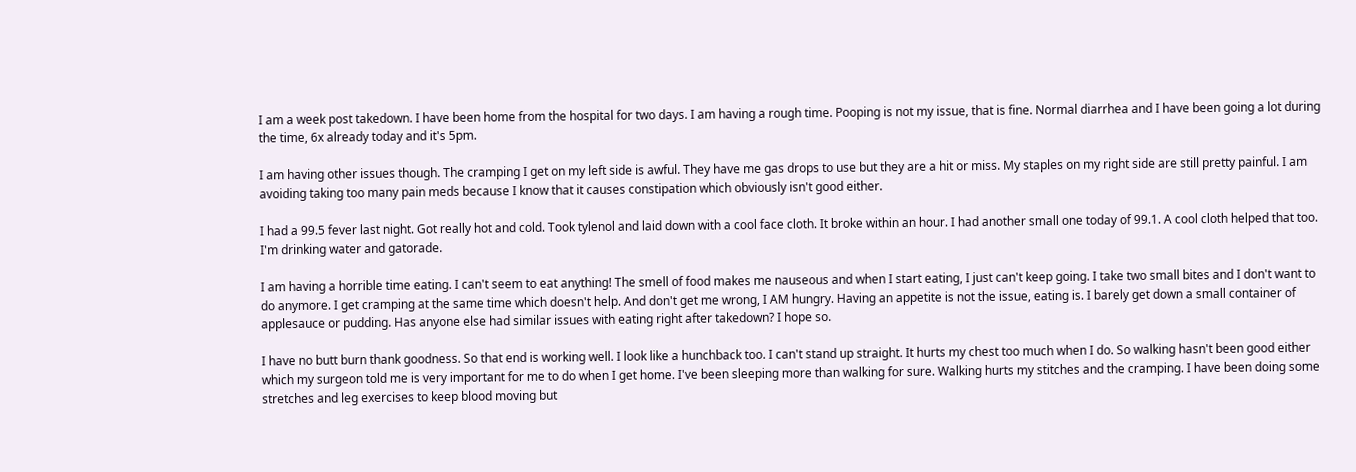I am a week post takedown. I have been home from the hospital for two days. I am having a rough time. Pooping is not my issue, that is fine. Normal diarrhea and I have been going a lot during the time, 6x already today and it's 5pm.

I am having other issues though. The cramping I get on my left side is awful. They have me gas drops to use but they are a hit or miss. My staples on my right side are still pretty painful. I am avoiding taking too many pain meds because I know that it causes constipation which obviously isn't good either.

I had a 99.5 fever last night. Got really hot and cold. Took tylenol and laid down with a cool face cloth. It broke within an hour. I had another small one today of 99.1. A cool cloth helped that too. I'm drinking water and gatorade.

I am having a horrible time eating. I can't seem to eat anything! The smell of food makes me nauseous and when I start eating, I just can't keep going. I take two small bites and I don't want to do anymore. I get cramping at the same time which doesn't help. And don't get me wrong, I AM hungry. Having an appetite is not the issue, eating is. I barely get down a small container of applesauce or pudding. Has anyone else had similar issues with eating right after takedown? I hope so.

I have no butt burn thank goodness. So that end is working well. I look like a hunchback too. I can't stand up straight. It hurts my chest too much when I do. So walking hasn't been good either which my surgeon told me is very important for me to do when I get home. I've been sleeping more than walking for sure. Walking hurts my stitches and the cramping. I have been doing some stretches and leg exercises to keep blood moving but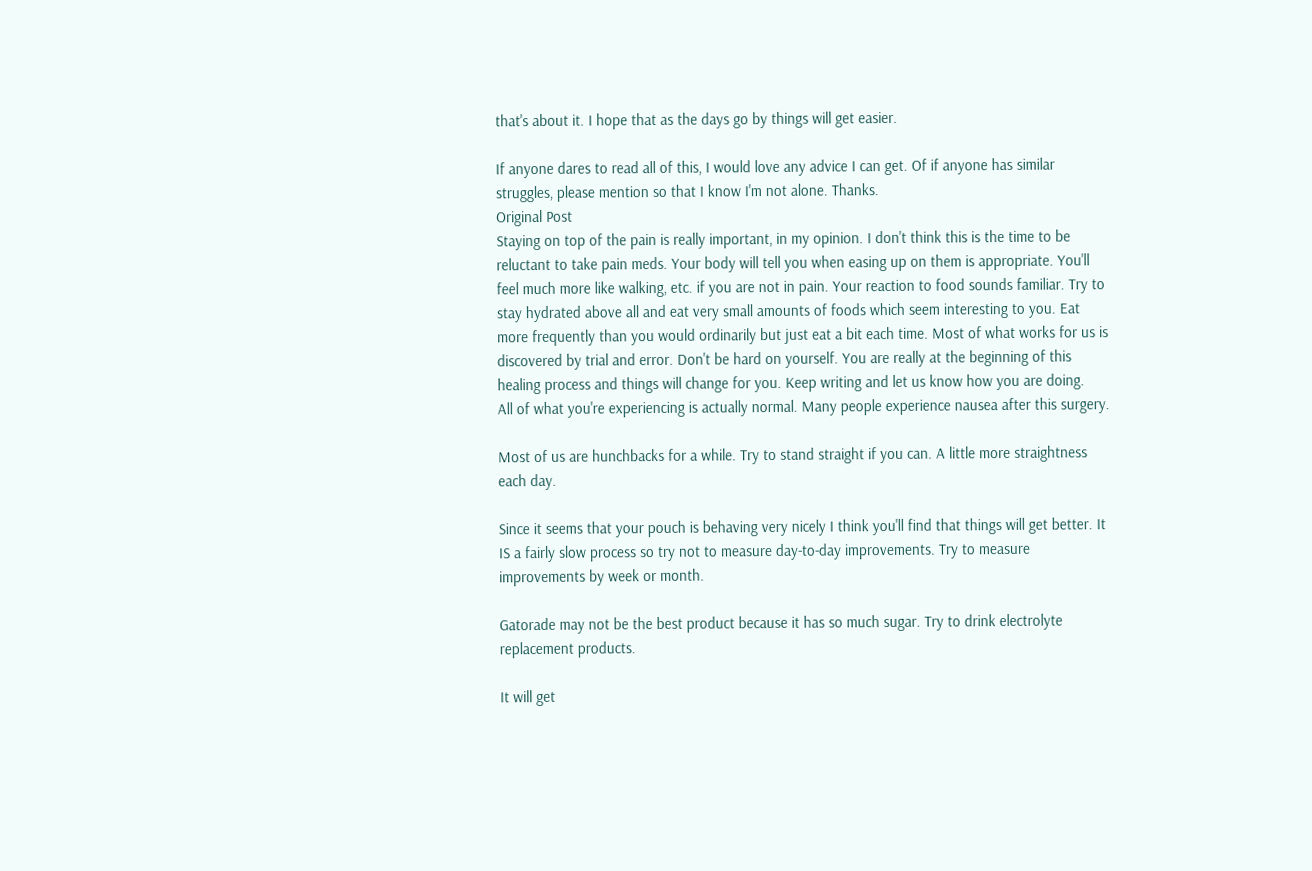that's about it. I hope that as the days go by things will get easier.

If anyone dares to read all of this, I would love any advice I can get. Of if anyone has similar struggles, please mention so that I know I'm not alone. Thanks.
Original Post
Staying on top of the pain is really important, in my opinion. I don't think this is the time to be reluctant to take pain meds. Your body will tell you when easing up on them is appropriate. You'll feel much more like walking, etc. if you are not in pain. Your reaction to food sounds familiar. Try to stay hydrated above all and eat very small amounts of foods which seem interesting to you. Eat more frequently than you would ordinarily but just eat a bit each time. Most of what works for us is discovered by trial and error. Don't be hard on yourself. You are really at the beginning of this healing process and things will change for you. Keep writing and let us know how you are doing.
All of what you're experiencing is actually normal. Many people experience nausea after this surgery.

Most of us are hunchbacks for a while. Try to stand straight if you can. A little more straightness each day.

Since it seems that your pouch is behaving very nicely I think you'll find that things will get better. It IS a fairly slow process so try not to measure day-to-day improvements. Try to measure improvements by week or month.

Gatorade may not be the best product because it has so much sugar. Try to drink electrolyte replacement products.

It will get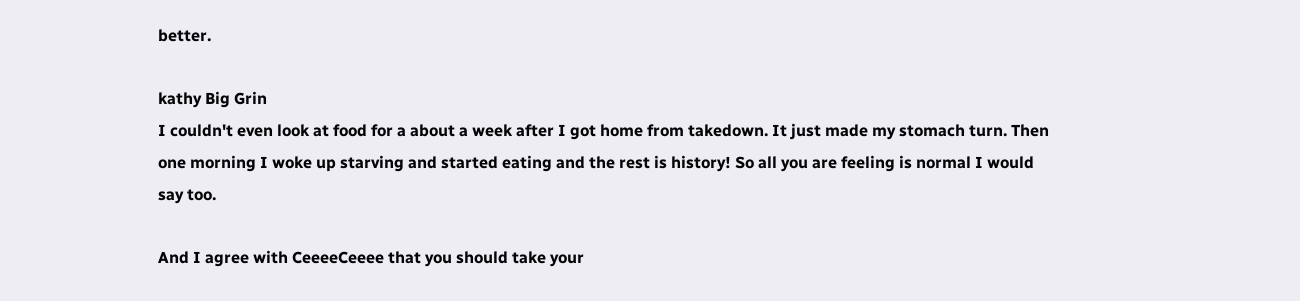better.

kathy Big Grin
I couldn't even look at food for a about a week after I got home from takedown. It just made my stomach turn. Then one morning I woke up starving and started eating and the rest is history! So all you are feeling is normal I would say too.

And I agree with CeeeeCeeee that you should take your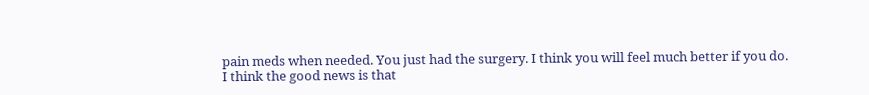pain meds when needed. You just had the surgery. I think you will feel much better if you do.
I think the good news is that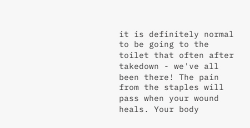it is definitely normal to be going to the toilet that often after takedown - we've all been there! The pain from the staples will pass when your wound heals. Your body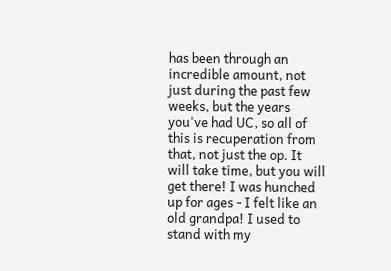has been through an incredible amount, not just during the past few weeks, but the years you've had UC, so all of this is recuperation from that, not just the op. It will take time, but you will get there! I was hunched up for ages - I felt like an old grandpa! I used to stand with my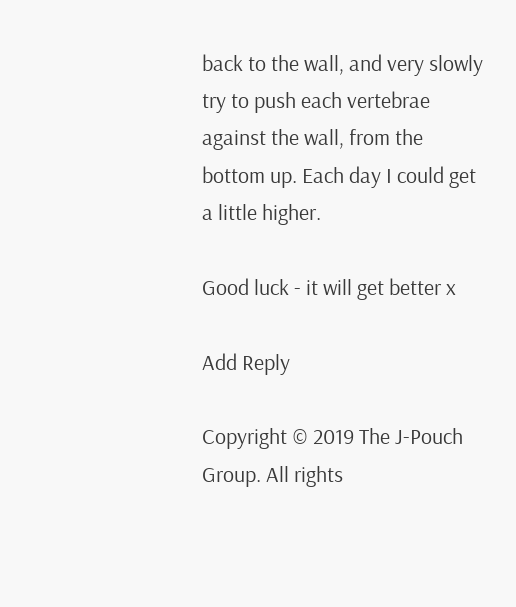back to the wall, and very slowly try to push each vertebrae against the wall, from the bottom up. Each day I could get a little higher.

Good luck - it will get better x

Add Reply

Copyright © 2019 The J-Pouch Group. All rights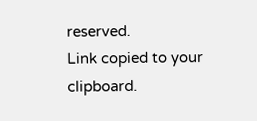reserved.
Link copied to your clipboard.